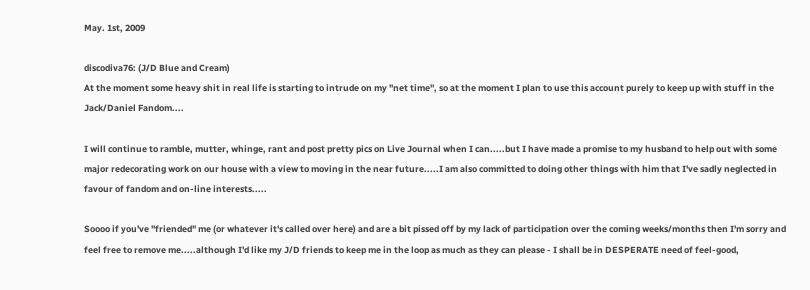May. 1st, 2009

discodiva76: (J/D Blue and Cream)
At the moment some heavy shit in real life is starting to intrude on my "net time", so at the moment I plan to use this account purely to keep up with stuff in the Jack/Daniel Fandom....

I will continue to ramble, mutter, whinge, rant and post pretty pics on Live Journal when I can.....but I have made a promise to my husband to help out with some major redecorating work on our house with a view to moving in the near future.....I am also committed to doing other things with him that I've sadly neglected in favour of fandom and on-line interests.....

Soooo if you've "friended" me (or whatever it's called over here) and are a bit pissed off by my lack of participation over the coming weeks/months then I'm sorry and feel free to remove me.....although I'd like my J/D friends to keep me in the loop as much as they can please - I shall be in DESPERATE need of feel-good,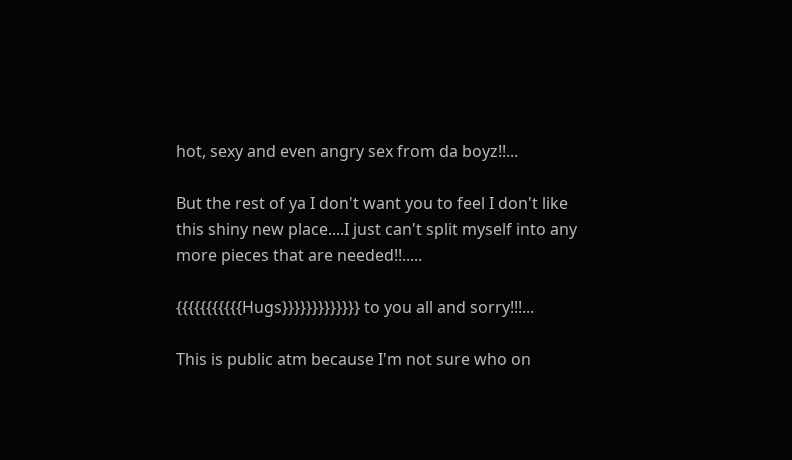hot, sexy and even angry sex from da boyz!!...

But the rest of ya I don't want you to feel I don't like this shiny new place....I just can't split myself into any more pieces that are needed!!.....

{{{{{{{{{{{Hugs}}}}}}}}}}}}} to you all and sorry!!!...

This is public atm because I'm not sure who on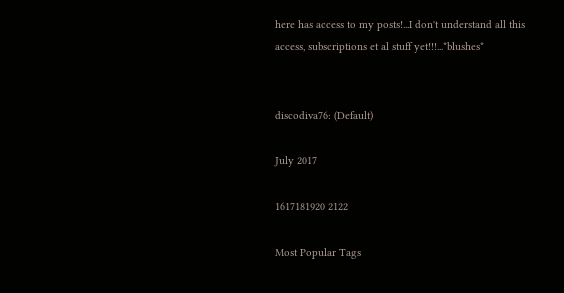here has access to my posts!...I don't understand all this access, subscriptions et al stuff yet!!!...*blushes*


discodiva76: (Default)

July 2017

1617181920 2122

Most Popular Tags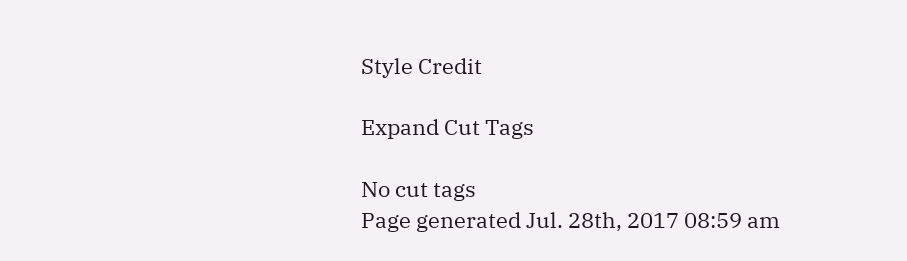Style Credit

Expand Cut Tags

No cut tags
Page generated Jul. 28th, 2017 08:59 am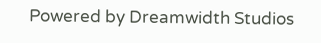Powered by Dreamwidth Studios